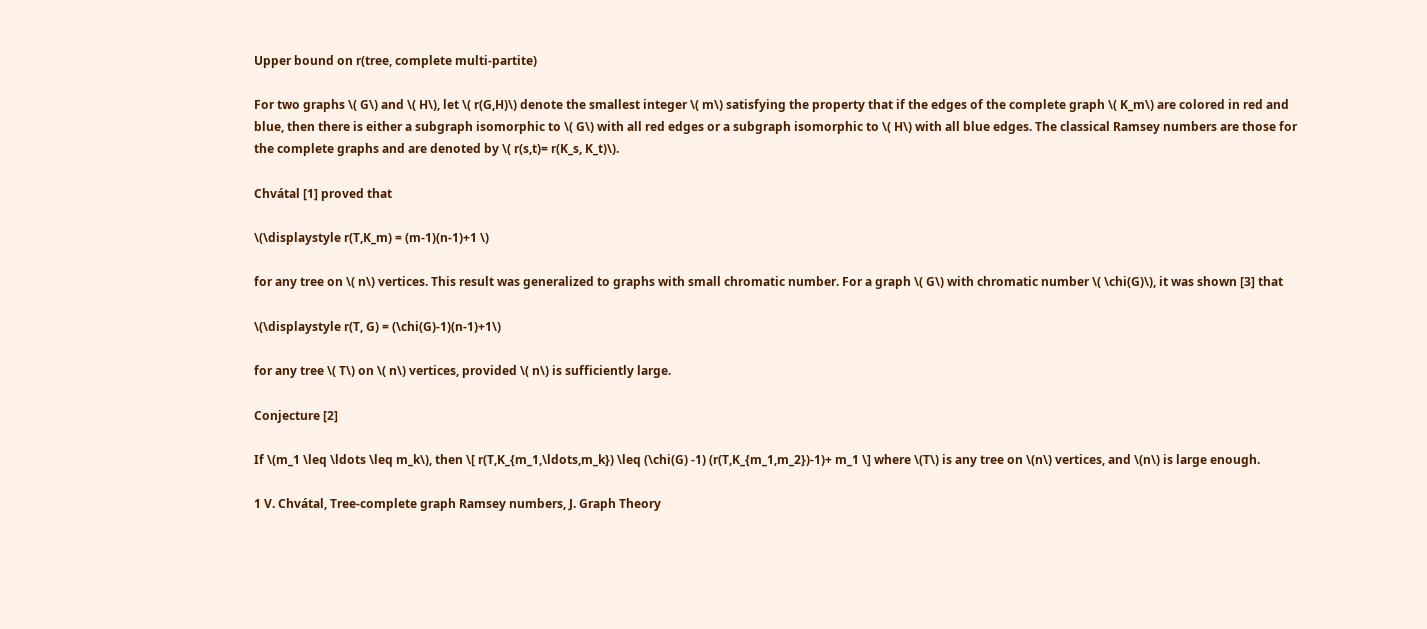Upper bound on r(tree, complete multi-partite)

For two graphs \( G\) and \( H\), let \( r(G,H)\) denote the smallest integer \( m\) satisfying the property that if the edges of the complete graph \( K_m\) are colored in red and blue, then there is either a subgraph isomorphic to \( G\) with all red edges or a subgraph isomorphic to \( H\) with all blue edges. The classical Ramsey numbers are those for the complete graphs and are denoted by \( r(s,t)= r(K_s, K_t)\).

Chvátal [1] proved that

\(\displaystyle r(T,K_m) = (m-1)(n-1)+1 \)

for any tree on \( n\) vertices. This result was generalized to graphs with small chromatic number. For a graph \( G\) with chromatic number \( \chi(G)\), it was shown [3] that

\(\displaystyle r(T, G) = (\chi(G)-1)(n-1)+1\)

for any tree \( T\) on \( n\) vertices, provided \( n\) is sufficiently large.

Conjecture [2]

If \(m_1 \leq \ldots \leq m_k\), then \[ r(T,K_{m_1,\ldots,m_k}) \leq (\chi(G) -1) (r(T,K_{m_1,m_2})-1)+ m_1 \] where \(T\) is any tree on \(n\) vertices, and \(n\) is large enough.

1 V. Chvátal, Tree-complete graph Ramsey numbers, J. Graph Theory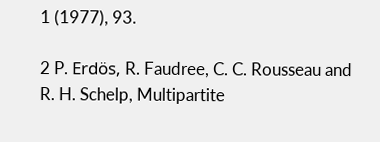1 (1977), 93.

2 P. Erdös, R. Faudree, C. C. Rousseau and R. H. Schelp, Multipartite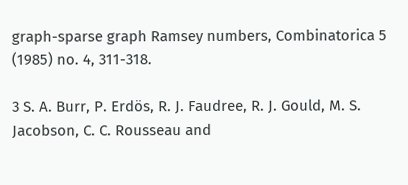graph-sparse graph Ramsey numbers, Combinatorica 5 (1985) no. 4, 311-318.

3 S. A. Burr, P. Erdös, R. J. Faudree, R. J. Gould, M. S. Jacobson, C. C. Rousseau and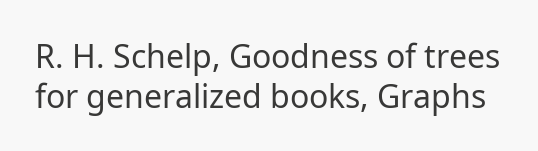R. H. Schelp, Goodness of trees for generalized books, Graphs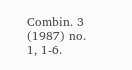Combin. 3 (1987) no. 1, 1-6.